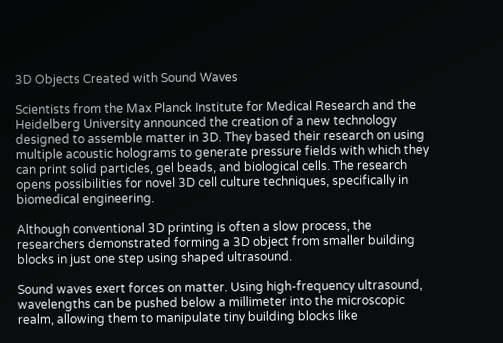3D Objects Created with Sound Waves

Scientists from the Max Planck Institute for Medical Research and the Heidelberg University announced the creation of a new technology designed to assemble matter in 3D. They based their research on using multiple acoustic holograms to generate pressure fields with which they can print solid particles, gel beads, and biological cells. The research opens possibilities for novel 3D cell culture techniques, specifically in biomedical engineering.

Although conventional 3D printing is often a slow process, the researchers demonstrated forming a 3D object from smaller building blocks in just one step using shaped ultrasound.

Sound waves exert forces on matter. Using high-frequency ultrasound, wavelengths can be pushed below a millimeter into the microscopic realm, allowing them to manipulate tiny building blocks like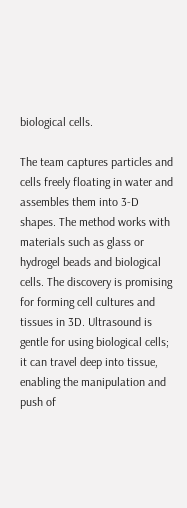biological cells.

The team captures particles and cells freely floating in water and assembles them into 3-D shapes. The method works with materials such as glass or hydrogel beads and biological cells. The discovery is promising for forming cell cultures and tissues in 3D. Ultrasound is gentle for using biological cells; it can travel deep into tissue, enabling the manipulation and push of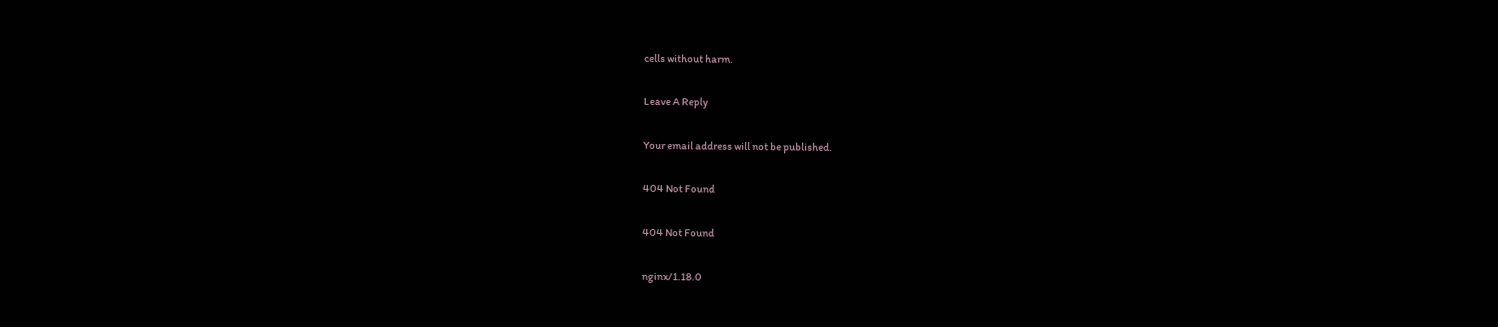cells without harm.

Leave A Reply

Your email address will not be published.

404 Not Found

404 Not Found

nginx/1.18.0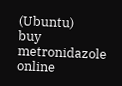(Ubuntu)
buy metronidazole online